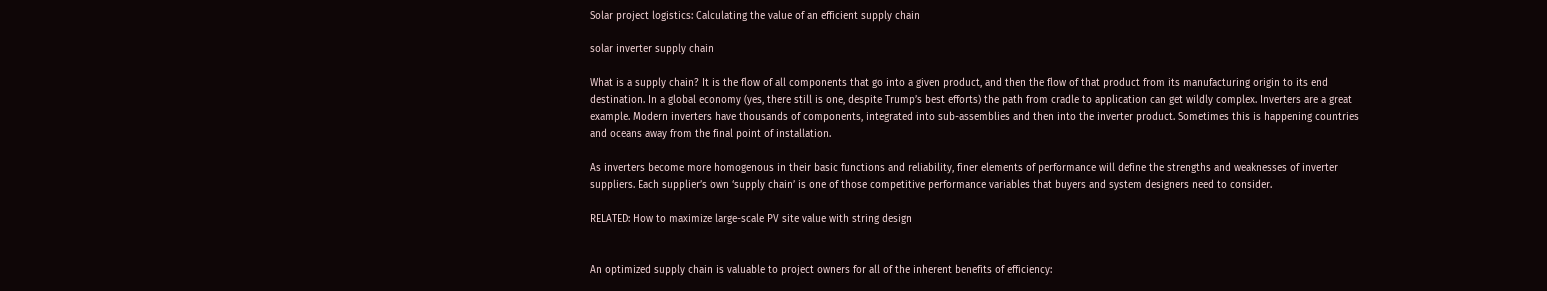Solar project logistics: Calculating the value of an efficient supply chain

solar inverter supply chain

What is a supply chain? It is the flow of all components that go into a given product, and then the flow of that product from its manufacturing origin to its end destination. In a global economy (yes, there still is one, despite Trump’s best efforts) the path from cradle to application can get wildly complex. Inverters are a great example. Modern inverters have thousands of components, integrated into sub-assemblies and then into the inverter product. Sometimes this is happening countries and oceans away from the final point of installation.

As inverters become more homogenous in their basic functions and reliability, finer elements of performance will define the strengths and weaknesses of inverter suppliers. Each supplier’s own ‘supply chain’ is one of those competitive performance variables that buyers and system designers need to consider.

RELATED: How to maximize large-scale PV site value with string design


An optimized supply chain is valuable to project owners for all of the inherent benefits of efficiency: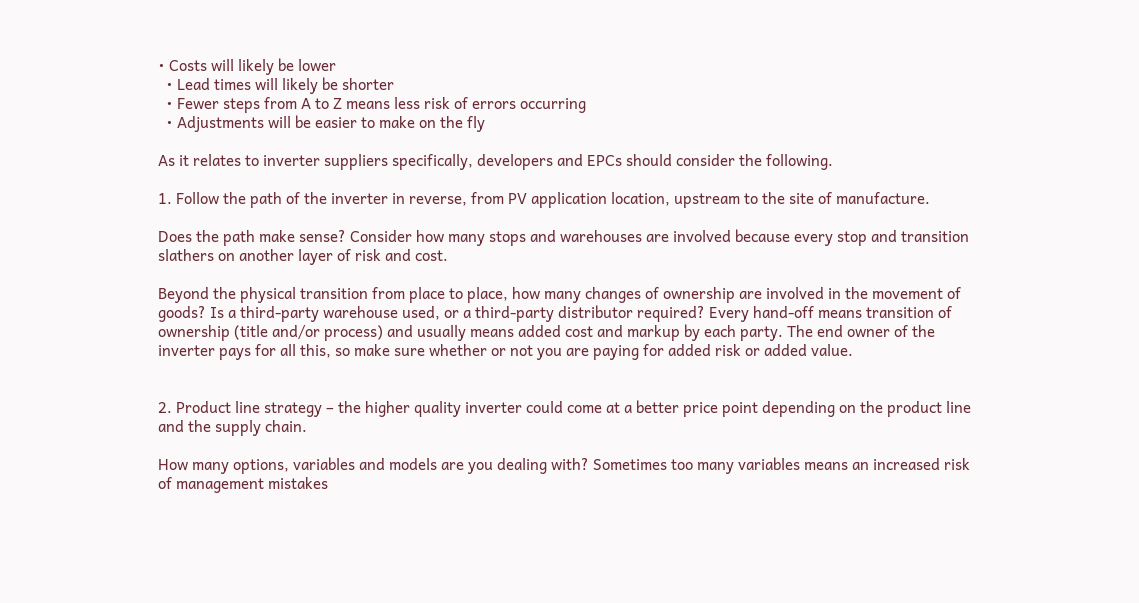• Costs will likely be lower
  • Lead times will likely be shorter
  • Fewer steps from A to Z means less risk of errors occurring
  • Adjustments will be easier to make on the fly

As it relates to inverter suppliers specifically, developers and EPCs should consider the following.

1. Follow the path of the inverter in reverse, from PV application location, upstream to the site of manufacture.

Does the path make sense? Consider how many stops and warehouses are involved because every stop and transition slathers on another layer of risk and cost.

Beyond the physical transition from place to place, how many changes of ownership are involved in the movement of goods? Is a third-party warehouse used, or a third-party distributor required? Every hand-off means transition of ownership (title and/or process) and usually means added cost and markup by each party. The end owner of the inverter pays for all this, so make sure whether or not you are paying for added risk or added value.


2. Product line strategy – the higher quality inverter could come at a better price point depending on the product line and the supply chain.

How many options, variables and models are you dealing with? Sometimes too many variables means an increased risk of management mistakes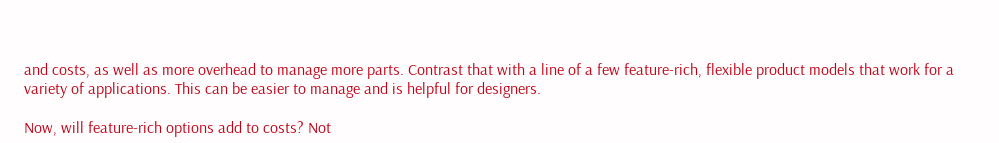and costs, as well as more overhead to manage more parts. Contrast that with a line of a few feature-rich, flexible product models that work for a variety of applications. This can be easier to manage and is helpful for designers.

Now, will feature-rich options add to costs? Not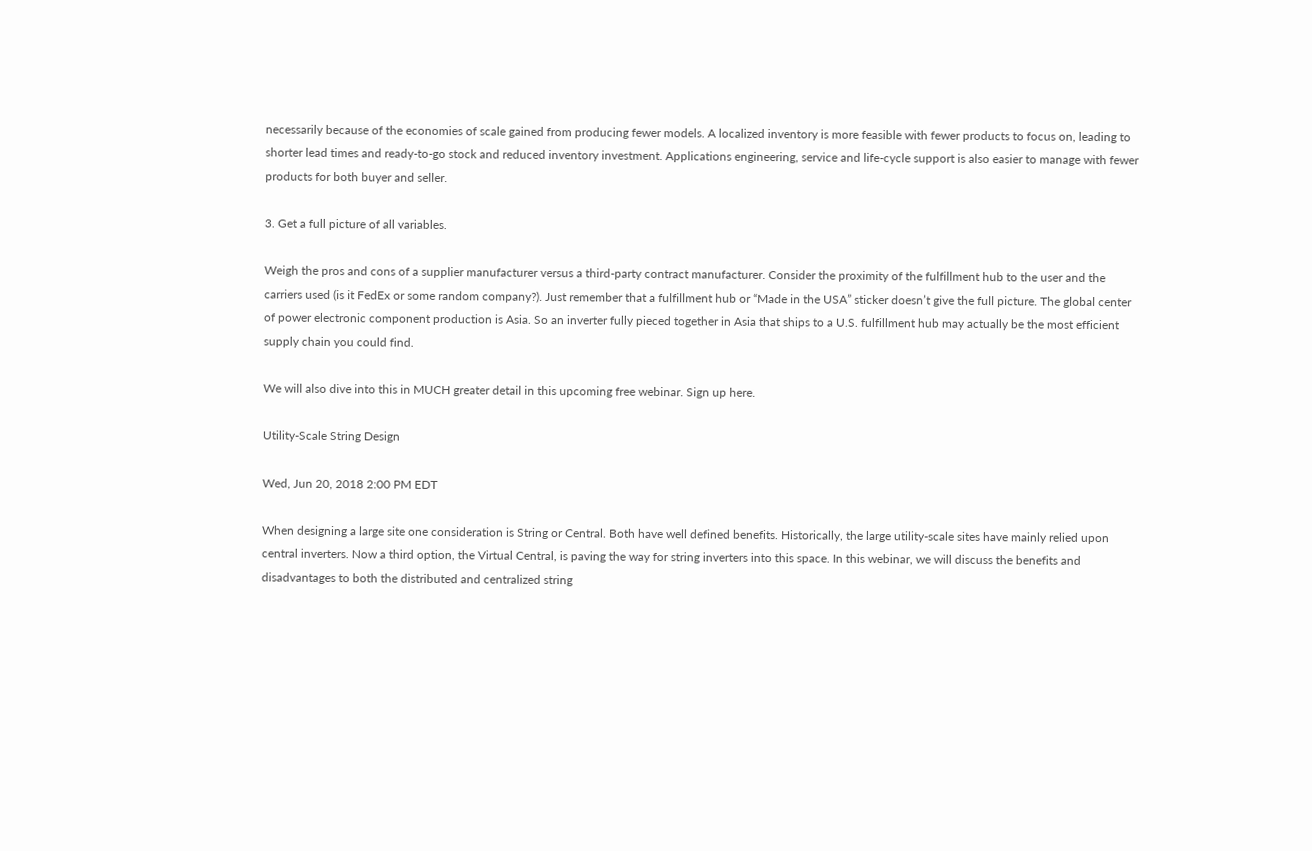necessarily because of the economies of scale gained from producing fewer models. A localized inventory is more feasible with fewer products to focus on, leading to shorter lead times and ready-to-go stock and reduced inventory investment. Applications engineering, service and life-cycle support is also easier to manage with fewer products for both buyer and seller.

3. Get a full picture of all variables.

Weigh the pros and cons of a supplier manufacturer versus a third-party contract manufacturer. Consider the proximity of the fulfillment hub to the user and the carriers used (is it FedEx or some random company?). Just remember that a fulfillment hub or “Made in the USA” sticker doesn’t give the full picture. The global center of power electronic component production is Asia. So an inverter fully pieced together in Asia that ships to a U.S. fulfillment hub may actually be the most efficient supply chain you could find.

We will also dive into this in MUCH greater detail in this upcoming free webinar. Sign up here.

Utility-Scale String Design

Wed, Jun 20, 2018 2:00 PM EDT

When designing a large site one consideration is String or Central. Both have well defined benefits. Historically, the large utility-scale sites have mainly relied upon central inverters. Now a third option, the Virtual Central, is paving the way for string inverters into this space. In this webinar, we will discuss the benefits and disadvantages to both the distributed and centralized string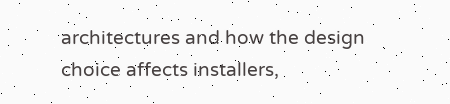architectures and how the design choice affects installers,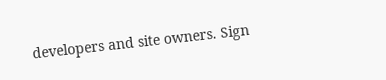developers and site owners. Sign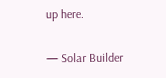up here.

— Solar Builder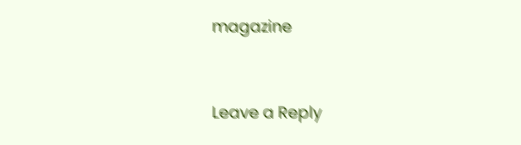magazine



Leave a Reply